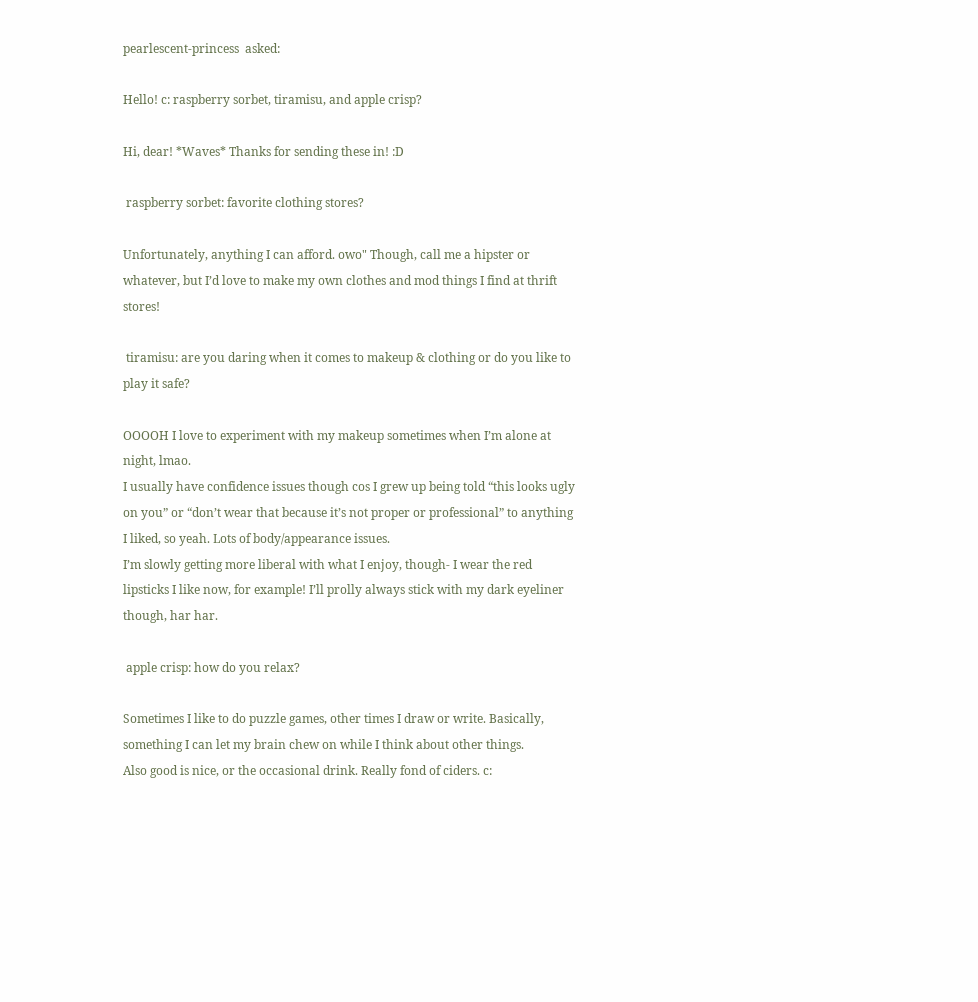pearlescent-princess  asked:

Hello! c: raspberry sorbet, tiramisu, and apple crisp?

Hi, dear! *Waves* Thanks for sending these in! :D

 raspberry sorbet: favorite clothing stores?

Unfortunately, anything I can afford. owo" Though, call me a hipster or whatever, but I’d love to make my own clothes and mod things I find at thrift stores!

 tiramisu: are you daring when it comes to makeup & clothing or do you like to play it safe?

OOOOH I love to experiment with my makeup sometimes when I’m alone at night, lmao.
I usually have confidence issues though cos I grew up being told “this looks ugly on you” or “don’t wear that because it’s not proper or professional” to anything I liked, so yeah. Lots of body/appearance issues.
I’m slowly getting more liberal with what I enjoy, though- I wear the red lipsticks I like now, for example! I’ll prolly always stick with my dark eyeliner though, har har.

 apple crisp: how do you relax?

Sometimes I like to do puzzle games, other times I draw or write. Basically, something I can let my brain chew on while I think about other things.
Also good is nice, or the occasional drink. Really fond of ciders. c: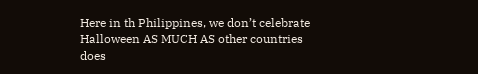Here in th Philippines, we don’t celebrate Halloween AS MUCH AS other countries does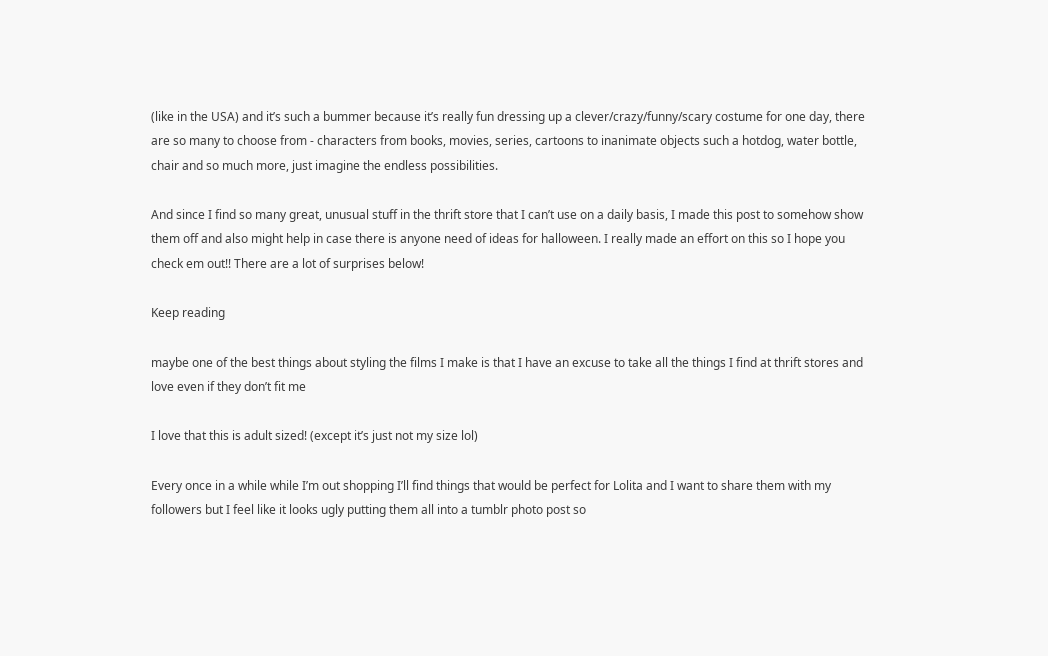(like in the USA) and it’s such a bummer because it’s really fun dressing up a clever/crazy/funny/scary costume for one day, there are so many to choose from - characters from books, movies, series, cartoons to inanimate objects such a hotdog, water bottle, chair and so much more, just imagine the endless possibilities.

And since I find so many great, unusual stuff in the thrift store that I can’t use on a daily basis, I made this post to somehow show them off and also might help in case there is anyone need of ideas for halloween. I really made an effort on this so I hope you check em out!! There are a lot of surprises below!

Keep reading

maybe one of the best things about styling the films I make is that I have an excuse to take all the things I find at thrift stores and love even if they don’t fit me

I love that this is adult sized! (except it’s just not my size lol)

Every once in a while while I’m out shopping I’ll find things that would be perfect for Lolita and I want to share them with my followers but I feel like it looks ugly putting them all into a tumblr photo post so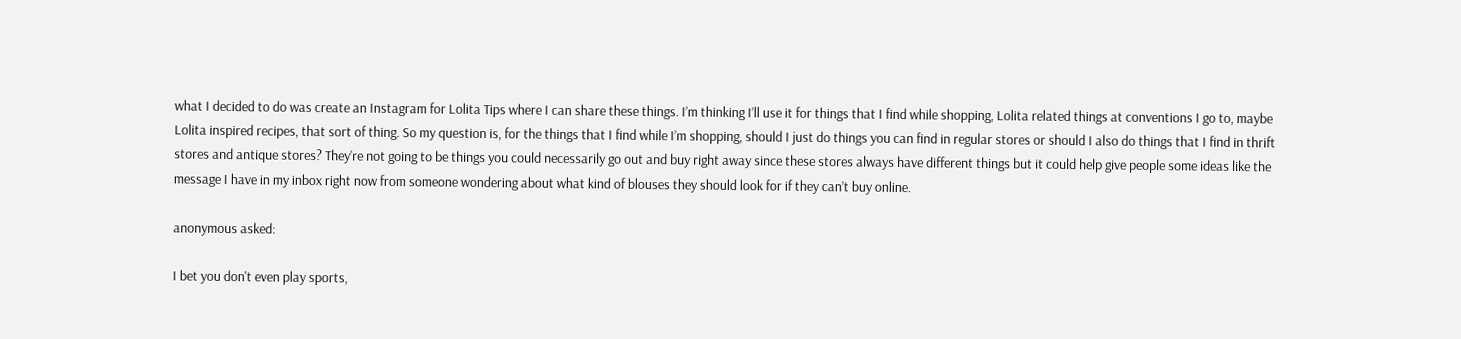what I decided to do was create an Instagram for Lolita Tips where I can share these things. I’m thinking I’ll use it for things that I find while shopping, Lolita related things at conventions I go to, maybe Lolita inspired recipes, that sort of thing. So my question is, for the things that I find while I’m shopping, should I just do things you can find in regular stores or should I also do things that I find in thrift stores and antique stores? They’re not going to be things you could necessarily go out and buy right away since these stores always have different things but it could help give people some ideas like the message I have in my inbox right now from someone wondering about what kind of blouses they should look for if they can’t buy online.

anonymous asked:

I bet you don't even play sports,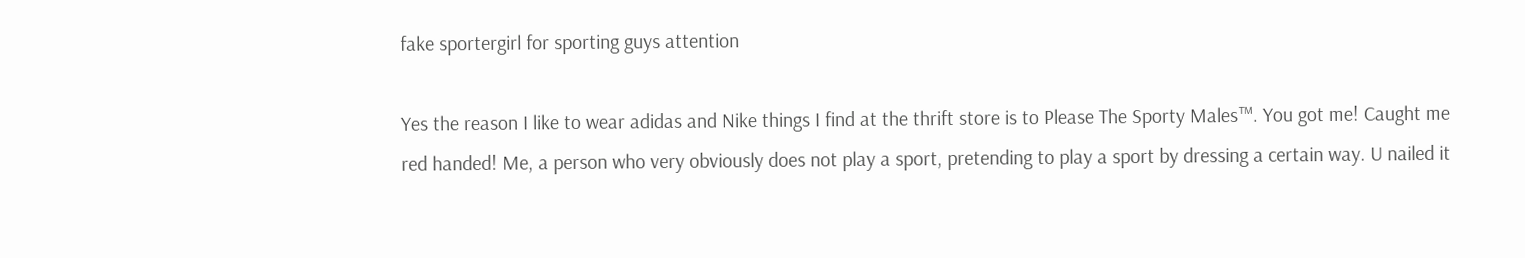fake sportergirl for sporting guys attention

Yes the reason I like to wear adidas and Nike things I find at the thrift store is to Please The Sporty Males™. You got me! Caught me red handed! Me, a person who very obviously does not play a sport, pretending to play a sport by dressing a certain way. U nailed it